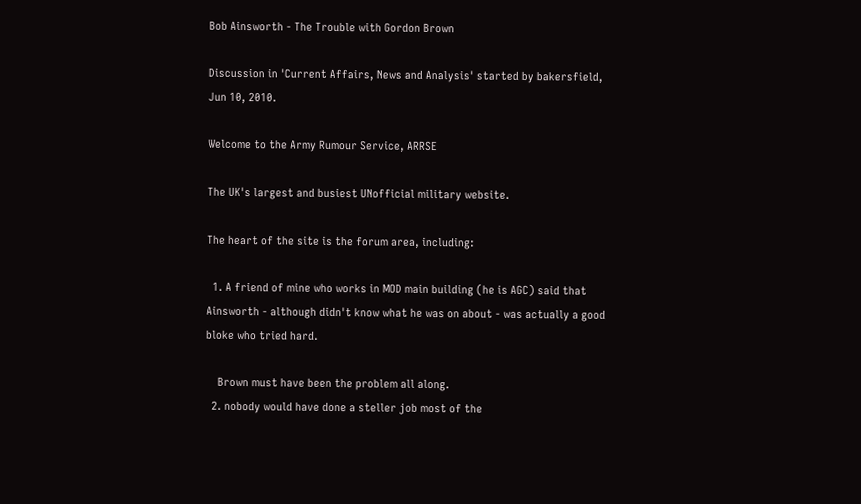Bob Ainsworth - The Trouble with Gordon Brown

Discussion in 'Current Affairs, News and Analysis' started by bakersfield, Jun 10, 2010.

Welcome to the Army Rumour Service, ARRSE

The UK's largest and busiest UNofficial military website.

The heart of the site is the forum area, including:

  1. A friend of mine who works in MOD main building (he is AGC) said that Ainsworth - although didn't know what he was on about - was actually a good bloke who tried hard.

    Brown must have been the problem all along.
  2. nobody would have done a steller job most of the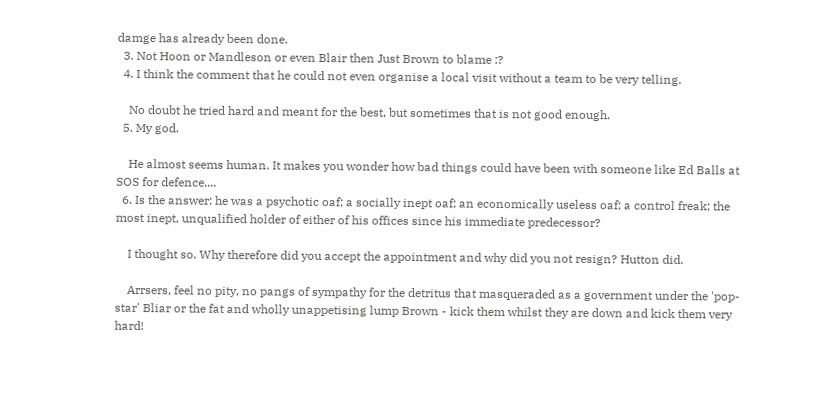damge has already been done.
  3. Not Hoon or Mandleson or even Blair then Just Brown to blame :?
  4. I think the comment that he could not even organise a local visit without a team to be very telling.

    No doubt he tried hard and meant for the best, but sometimes that is not good enough.
  5. My god.

    He almost seems human. It makes you wonder how bad things could have been with someone like Ed Balls at SOS for defence....
  6. Is the answer: he was a psychotic oaf; a socially inept oaf; an economically useless oaf; a control freak; the most inept, unqualified holder of either of his offices since his immediate predecessor?

    I thought so. Why therefore did you accept the appointment and why did you not resign? Hutton did.

    Arrsers, feel no pity, no pangs of sympathy for the detritus that masqueraded as a government under the 'pop-star' Bliar or the fat and wholly unappetising lump Brown - kick them whilst they are down and kick them very hard!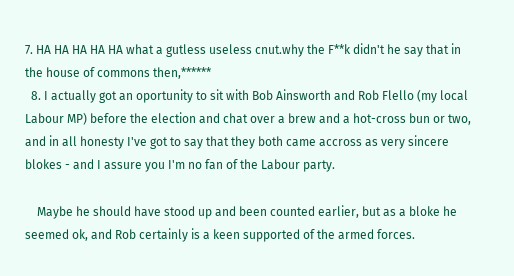7. HA HA HA HA HA what a gutless useless cnut.why the F**k didn't he say that in the house of commons then,******
  8. I actually got an oportunity to sit with Bob Ainsworth and Rob Flello (my local Labour MP) before the election and chat over a brew and a hot-cross bun or two, and in all honesty I've got to say that they both came accross as very sincere blokes - and I assure you I'm no fan of the Labour party.

    Maybe he should have stood up and been counted earlier, but as a bloke he seemed ok, and Rob certainly is a keen supported of the armed forces.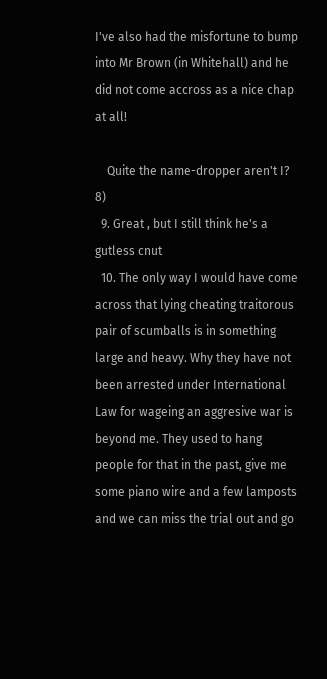I've also had the misfortune to bump into Mr Brown (in Whitehall) and he did not come accross as a nice chap at all!

    Quite the name-dropper aren't I? 8)
  9. Great , but I still think he's a gutless cnut
  10. The only way I would have come across that lying cheating traitorous pair of scumballs is in something large and heavy. Why they have not been arrested under International Law for wageing an aggresive war is beyond me. They used to hang people for that in the past, give me some piano wire and a few lamposts and we can miss the trial out and go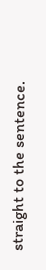straight to the sentence.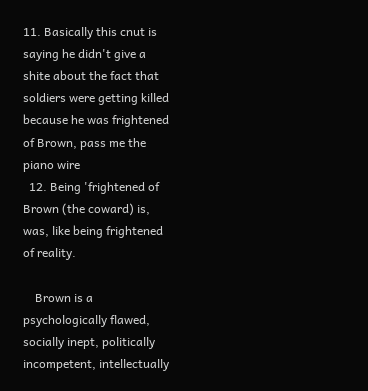11. Basically this cnut is saying he didn't give a shite about the fact that soldiers were getting killed because he was frightened of Brown, pass me the piano wire
  12. Being 'frightened of Brown (the coward) is, was, like being frightened of reality.

    Brown is a psychologically flawed, socially inept, politically incompetent, intellectually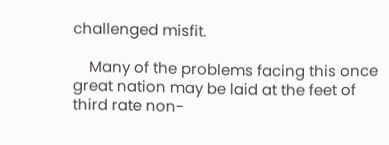challenged misfit.

    Many of the problems facing this once great nation may be laid at the feet of third rate non-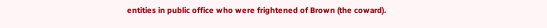entities in public office who were frightened of Brown (the coward).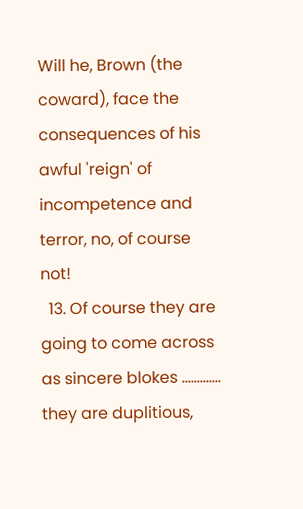Will he, Brown (the coward), face the consequences of his awful 'reign' of incompetence and terror, no, of course not!
  13. Of course they are going to come across as sincere blokes ............. they are duplitious,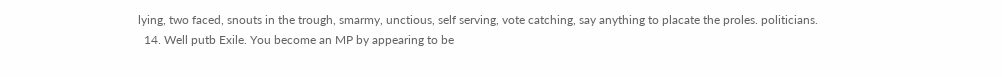lying, two faced, snouts in the trough, smarmy, unctious, self serving, vote catching, say anything to placate the proles. politicians.
  14. Well putb Exile. You become an MP by appearing to be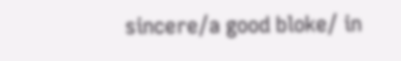sincere/a good bloke/ in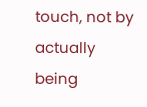touch, not by actually being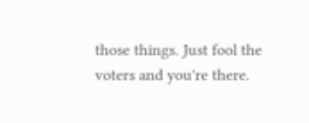those things. Just fool the voters and you're there.